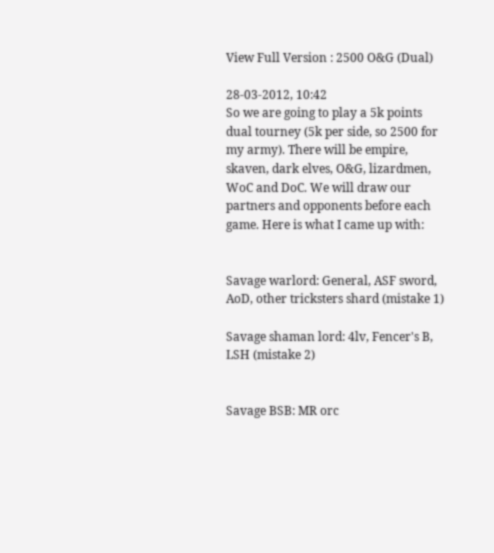View Full Version : 2500 O&G (Dual)

28-03-2012, 10:42
So we are going to play a 5k points dual tourney (5k per side, so 2500 for my army). There will be empire, skaven, dark elves, O&G, lizardmen, WoC and DoC. We will draw our partners and opponents before each game. Here is what I came up with:


Savage warlord: General, ASF sword, AoD, other tricksters shard (mistake 1)

Savage shaman lord: 4lv, Fencer's B, LSH (mistake 2)


Savage BSB: MR orc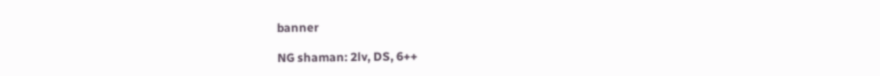banner

NG shaman: 2lv, DS, 6++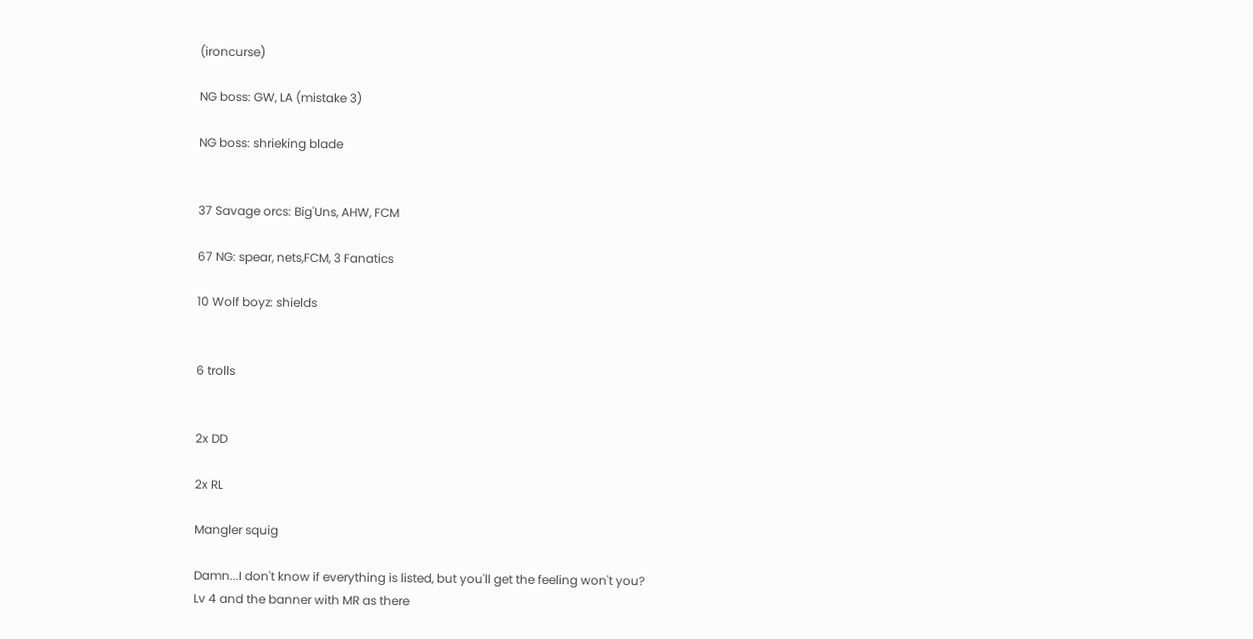(ironcurse)

NG boss: GW, LA (mistake 3)

NG boss: shrieking blade


37 Savage orcs: Big'Uns, AHW, FCM

67 NG: spear, nets,FCM, 3 Fanatics

10 Wolf boyz: shields


6 trolls


2x DD

2x RL

Mangler squig

Damn...I don't know if everything is listed, but you'll get the feeling won't you?
Lv 4 and the banner with MR as there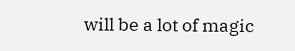will be a lot of magic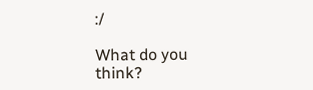:/

What do you think?